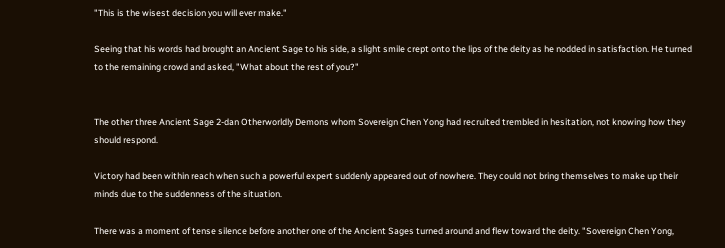"This is the wisest decision you will ever make."

Seeing that his words had brought an Ancient Sage to his side, a slight smile crept onto the lips of the deity as he nodded in satisfaction. He turned to the remaining crowd and asked, "What about the rest of you?"


The other three Ancient Sage 2-dan Otherworldly Demons whom Sovereign Chen Yong had recruited trembled in hesitation, not knowing how they should respond.

Victory had been within reach when such a powerful expert suddenly appeared out of nowhere. They could not bring themselves to make up their minds due to the suddenness of the situation.

There was a moment of tense silence before another one of the Ancient Sages turned around and flew toward the deity. "Sovereign Chen Yong,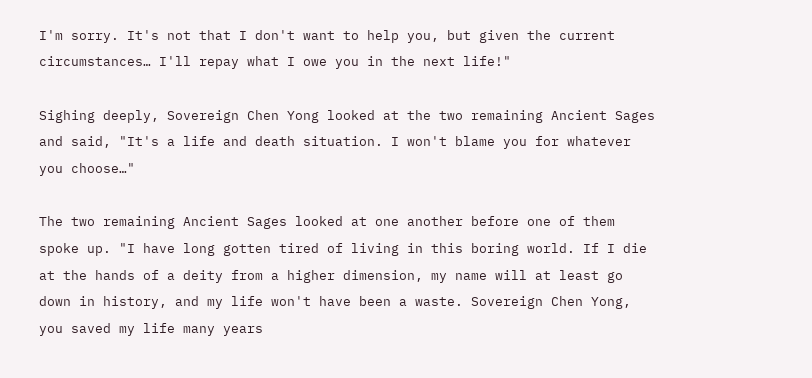I'm sorry. It's not that I don't want to help you, but given the current circumstances… I'll repay what I owe you in the next life!"

Sighing deeply, Sovereign Chen Yong looked at the two remaining Ancient Sages and said, "It's a life and death situation. I won't blame you for whatever you choose…"

The two remaining Ancient Sages looked at one another before one of them spoke up. "I have long gotten tired of living in this boring world. If I die at the hands of a deity from a higher dimension, my name will at least go down in history, and my life won't have been a waste. Sovereign Chen Yong, you saved my life many years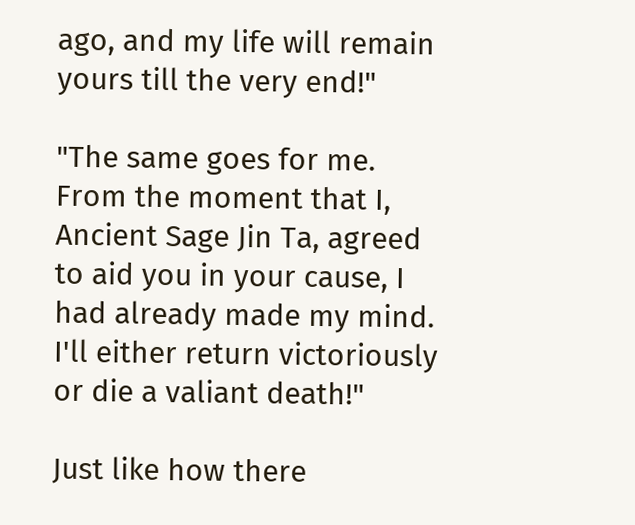ago, and my life will remain yours till the very end!"

"The same goes for me. From the moment that I, Ancient Sage Jin Ta, agreed to aid you in your cause, I had already made my mind. I'll either return victoriously or die a valiant death!"

Just like how there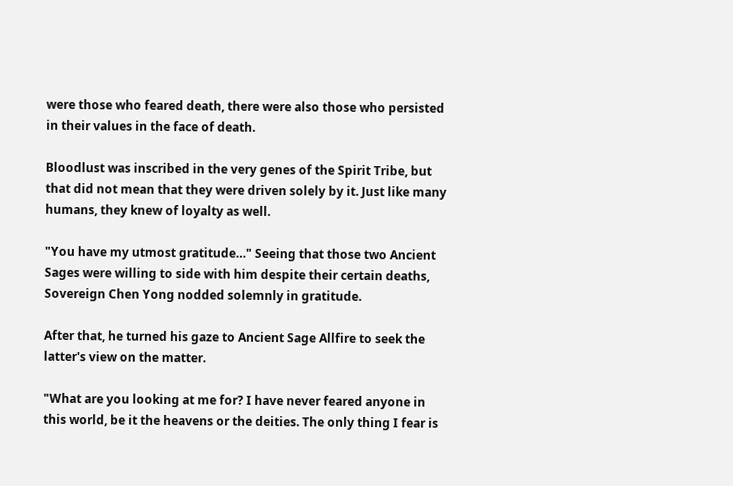were those who feared death, there were also those who persisted in their values in the face of death.

Bloodlust was inscribed in the very genes of the Spirit Tribe, but that did not mean that they were driven solely by it. Just like many humans, they knew of loyalty as well.

"You have my utmost gratitude…" Seeing that those two Ancient Sages were willing to side with him despite their certain deaths, Sovereign Chen Yong nodded solemnly in gratitude.

After that, he turned his gaze to Ancient Sage Allfire to seek the latter's view on the matter.

"What are you looking at me for? I have never feared anyone in this world, be it the heavens or the deities. The only thing I fear is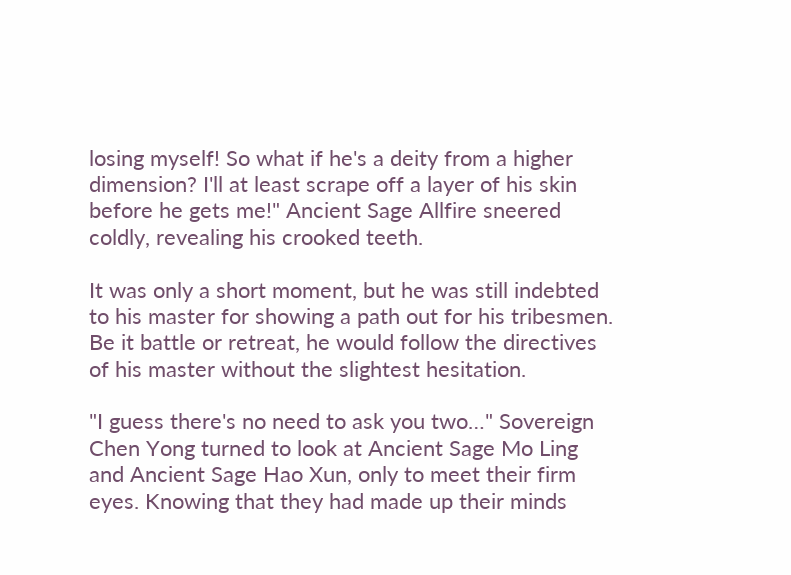losing myself! So what if he's a deity from a higher dimension? I'll at least scrape off a layer of his skin before he gets me!" Ancient Sage Allfire sneered coldly, revealing his crooked teeth.

It was only a short moment, but he was still indebted to his master for showing a path out for his tribesmen. Be it battle or retreat, he would follow the directives of his master without the slightest hesitation.

"I guess there's no need to ask you two…" Sovereign Chen Yong turned to look at Ancient Sage Mo Ling and Ancient Sage Hao Xun, only to meet their firm eyes. Knowing that they had made up their minds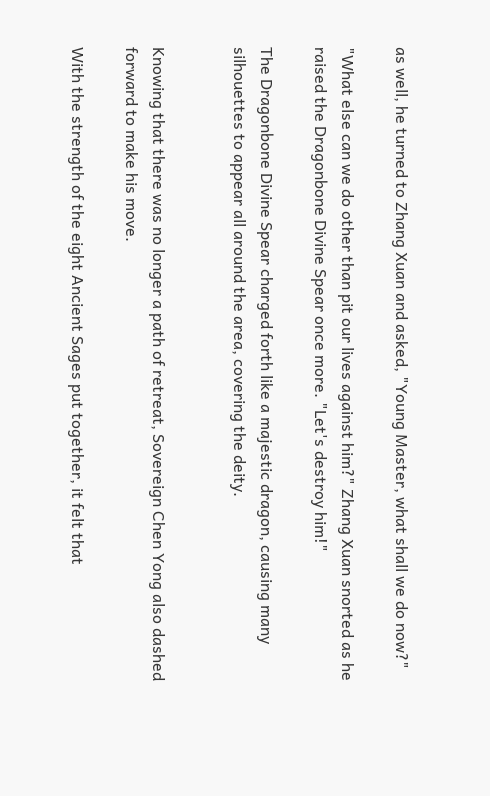as well, he turned to Zhang Xuan and asked, "Young Master, what shall we do now?"

"What else can we do other than pit our lives against him?" Zhang Xuan snorted as he raised the Dragonbone Divine Spear once more. "Let's destroy him!"

The Dragonbone Divine Spear charged forth like a majestic dragon, causing many silhouettes to appear all around the area, covering the deity.


Knowing that there was no longer a path of retreat, Sovereign Chen Yong also dashed forward to make his move.

With the strength of the eight Ancient Sages put together, it felt that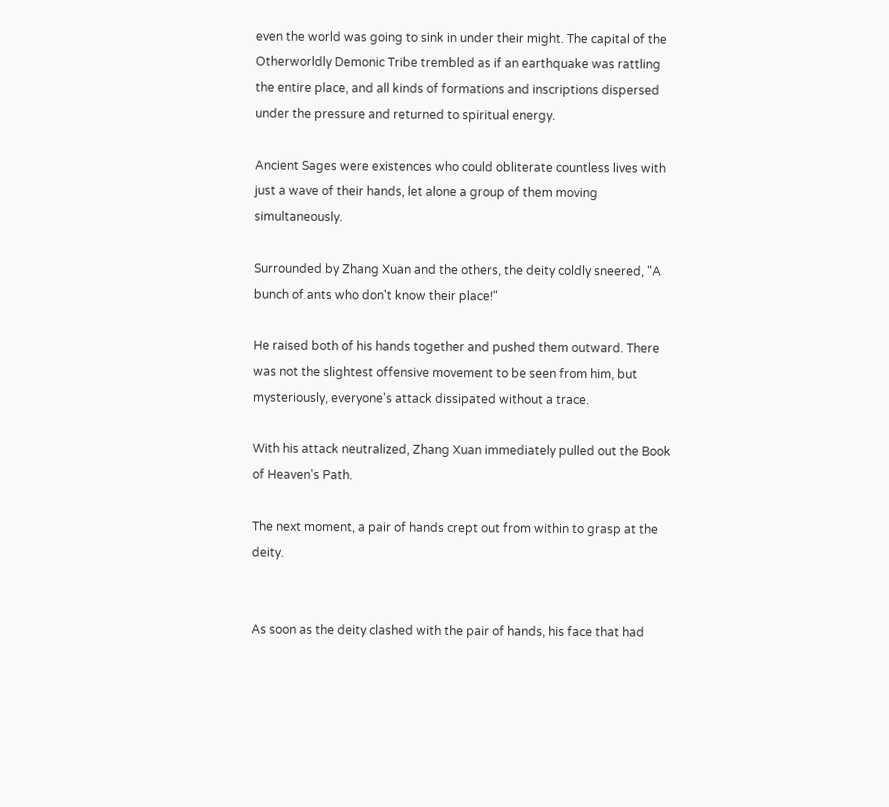even the world was going to sink in under their might. The capital of the Otherworldly Demonic Tribe trembled as if an earthquake was rattling the entire place, and all kinds of formations and inscriptions dispersed under the pressure and returned to spiritual energy.

Ancient Sages were existences who could obliterate countless lives with just a wave of their hands, let alone a group of them moving simultaneously.

Surrounded by Zhang Xuan and the others, the deity coldly sneered, "A bunch of ants who don't know their place!"

He raised both of his hands together and pushed them outward. There was not the slightest offensive movement to be seen from him, but mysteriously, everyone's attack dissipated without a trace.

With his attack neutralized, Zhang Xuan immediately pulled out the Book of Heaven's Path.

The next moment, a pair of hands crept out from within to grasp at the deity.


As soon as the deity clashed with the pair of hands, his face that had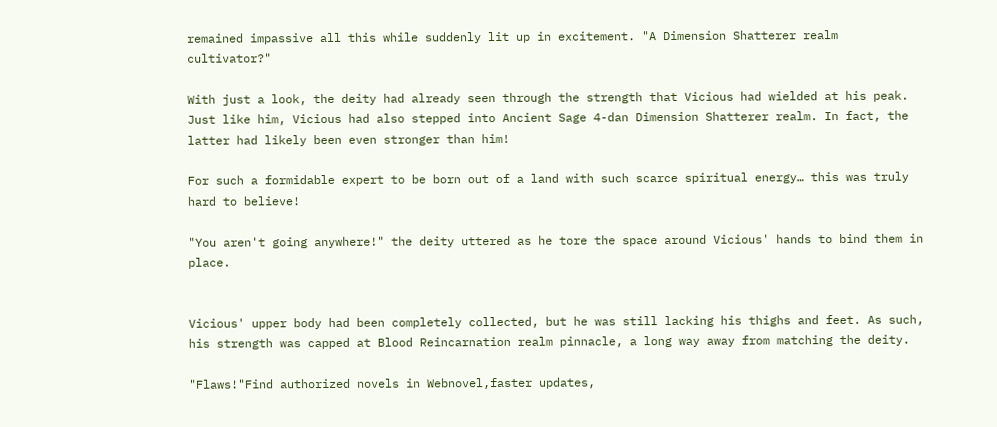remained impassive all this while suddenly lit up in excitement. "A Dimension Shatterer realm cultivator?"

With just a look, the deity had already seen through the strength that Vicious had wielded at his peak. Just like him, Vicious had also stepped into Ancient Sage 4-dan Dimension Shatterer realm. In fact, the latter had likely been even stronger than him!

For such a formidable expert to be born out of a land with such scarce spiritual energy… this was truly hard to believe!

"You aren't going anywhere!" the deity uttered as he tore the space around Vicious' hands to bind them in place.


Vicious' upper body had been completely collected, but he was still lacking his thighs and feet. As such, his strength was capped at Blood Reincarnation realm pinnacle, a long way away from matching the deity.

"Flaws!"Find authorized novels in Webnovel,faster updates,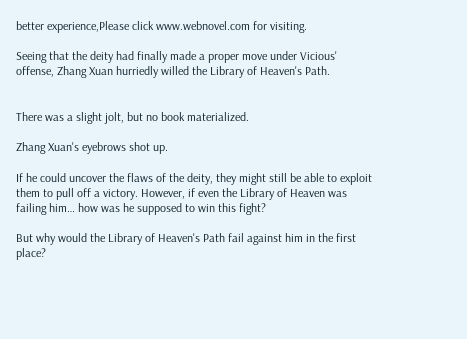better experience,Please click www.webnovel.com for visiting.

Seeing that the deity had finally made a proper move under Vicious' offense, Zhang Xuan hurriedly willed the Library of Heaven's Path.


There was a slight jolt, but no book materialized.

Zhang Xuan's eyebrows shot up.

If he could uncover the flaws of the deity, they might still be able to exploit them to pull off a victory. However, if even the Library of Heaven was failing him… how was he supposed to win this fight?

But why would the Library of Heaven's Path fail against him in the first place?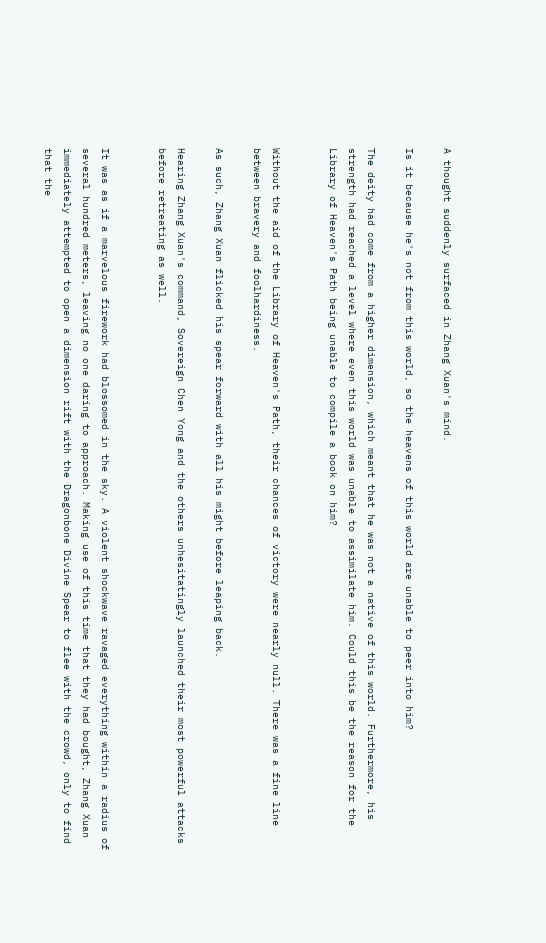A thought suddenly surfaced in Zhang Xuan's mind.

Is it because he's not from this world, so the heavens of this world are unable to peer into him?

The deity had come from a higher dimension, which meant that he was not a native of this world. Furthermore, his strength had reached a level where even this world was unable to assimilate him. Could this be the reason for the Library of Heaven's Path being unable to compile a book on him?


Without the aid of the Library of Heaven's Path, their chances of victory were nearly null. There was a fine line between bravery and foolhardiness.

As such, Zhang Xuan flicked his spear forward with all his might before leaping back.

Hearing Zhang Xuan's command, Sovereign Chen Yong and the others unhesitatingly launched their most powerful attacks before retreating as well.


It was as if a marvelous firework had blossomed in the sky. A violent shockwave ravaged everything within a radius of several hundred meters, leaving no one daring to approach. Making use of this time that they had bought, Zhang Xuan immediately attempted to open a dimension rift with the Dragonbone Divine Spear to flee with the crowd, only to find that the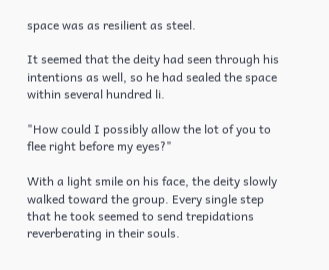space was as resilient as steel.

It seemed that the deity had seen through his intentions as well, so he had sealed the space within several hundred li.

"How could I possibly allow the lot of you to flee right before my eyes?"

With a light smile on his face, the deity slowly walked toward the group. Every single step that he took seemed to send trepidations reverberating in their souls.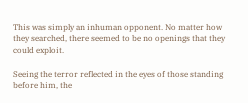This was simply an inhuman opponent. No matter how they searched, there seemed to be no openings that they could exploit.

Seeing the terror reflected in the eyes of those standing before him, the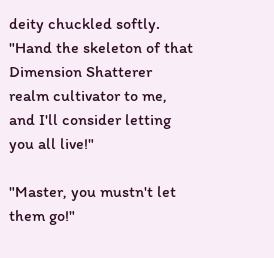deity chuckled softly. "Hand the skeleton of that Dimension Shatterer realm cultivator to me, and I'll consider letting you all live!"

"Master, you mustn't let them go!"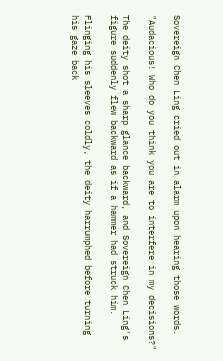Sovereign Chen Ling cried out in alarm upon hearing those words.

"Audacious! Who do you think you are to interfere in my decisions?"

The deity shot a sharp glance backward, and Sovereign Chen Ling's figure suddenly flew backward as if a hammer had struck him.

Flinging his sleeves coldly, the deity harrumphed before turning his gaze back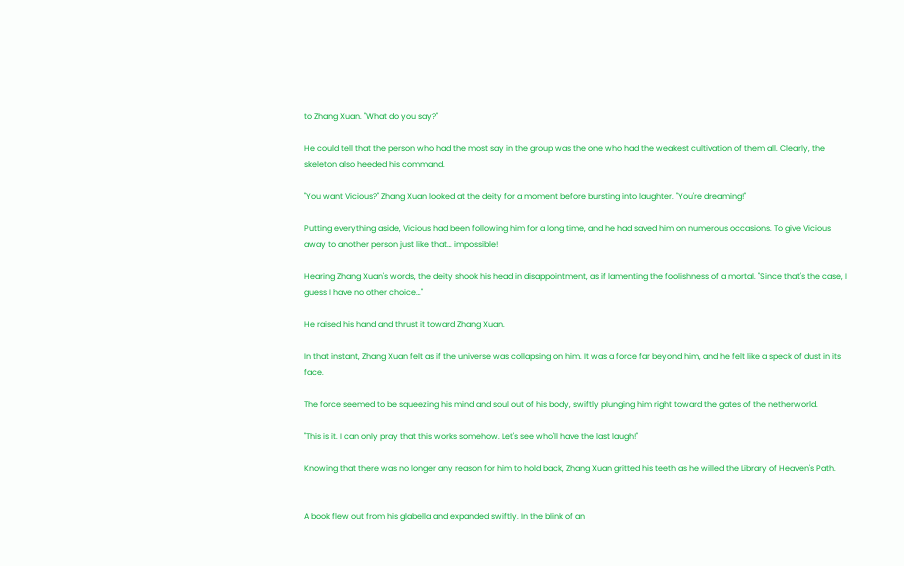to Zhang Xuan. "What do you say?"

He could tell that the person who had the most say in the group was the one who had the weakest cultivation of them all. Clearly, the skeleton also heeded his command.

"You want Vicious?" Zhang Xuan looked at the deity for a moment before bursting into laughter. "You're dreaming!"

Putting everything aside, Vicious had been following him for a long time, and he had saved him on numerous occasions. To give Vicious away to another person just like that… impossible!

Hearing Zhang Xuan's words, the deity shook his head in disappointment, as if lamenting the foolishness of a mortal. "Since that's the case, I guess I have no other choice…"

He raised his hand and thrust it toward Zhang Xuan.

In that instant, Zhang Xuan felt as if the universe was collapsing on him. It was a force far beyond him, and he felt like a speck of dust in its face.

The force seemed to be squeezing his mind and soul out of his body, swiftly plunging him right toward the gates of the netherworld.

"This is it. I can only pray that this works somehow. Let's see who'll have the last laugh!"

Knowing that there was no longer any reason for him to hold back, Zhang Xuan gritted his teeth as he willed the Library of Heaven's Path.


A book flew out from his glabella and expanded swiftly. In the blink of an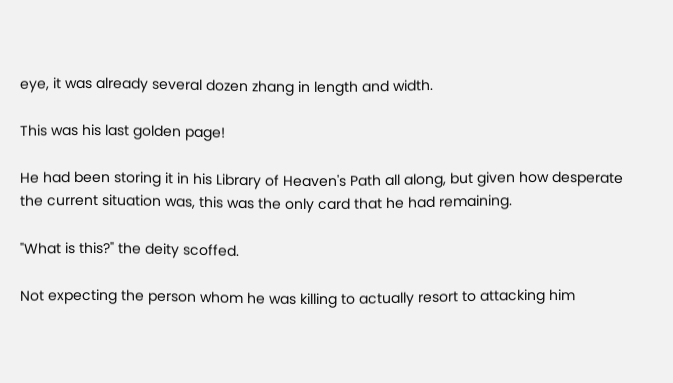eye, it was already several dozen zhang in length and width.

This was his last golden page!

He had been storing it in his Library of Heaven's Path all along, but given how desperate the current situation was, this was the only card that he had remaining.

"What is this?" the deity scoffed.

Not expecting the person whom he was killing to actually resort to attacking him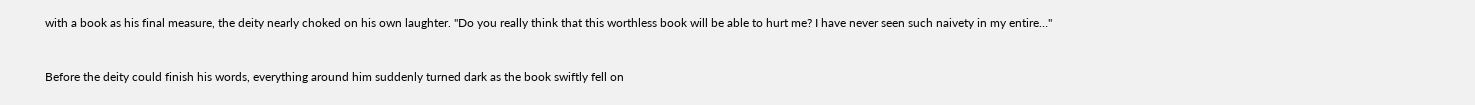with a book as his final measure, the deity nearly choked on his own laughter. "Do you really think that this worthless book will be able to hurt me? I have never seen such naivety in my entire…"


Before the deity could finish his words, everything around him suddenly turned dark as the book swiftly fell on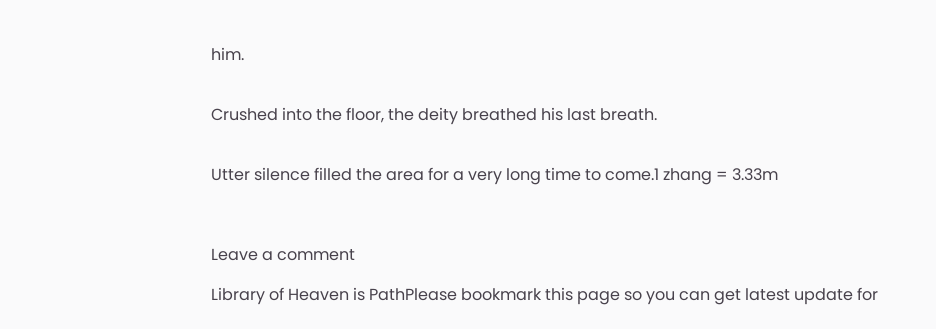him.


Crushed into the floor, the deity breathed his last breath.


Utter silence filled the area for a very long time to come.1 zhang = 3.33m



Leave a comment

Library of Heaven is PathPlease bookmark this page so you can get latest update for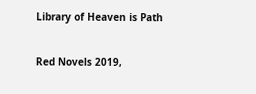Library of Heaven is Path


Red Novels 2019,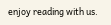enjoy reading with us.